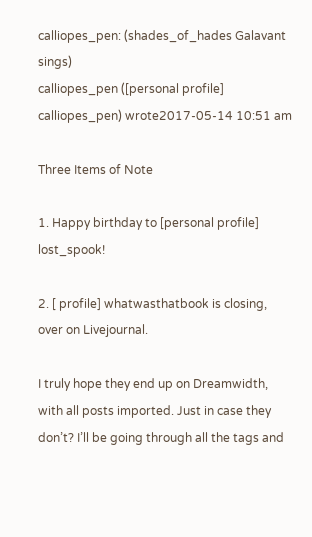calliopes_pen: (shades_of_hades Galavant sings)
calliopes_pen ([personal profile] calliopes_pen) wrote2017-05-14 10:51 am

Three Items of Note

1. Happy birthday to [personal profile] lost_spook!

2. [ profile] whatwasthatbook is closing, over on Livejournal.

I truly hope they end up on Dreamwidth, with all posts imported. Just in case they don’t? I’ll be going through all the tags and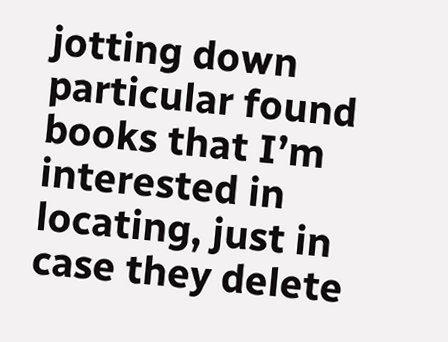jotting down particular found books that I’m interested in locating, just in case they delete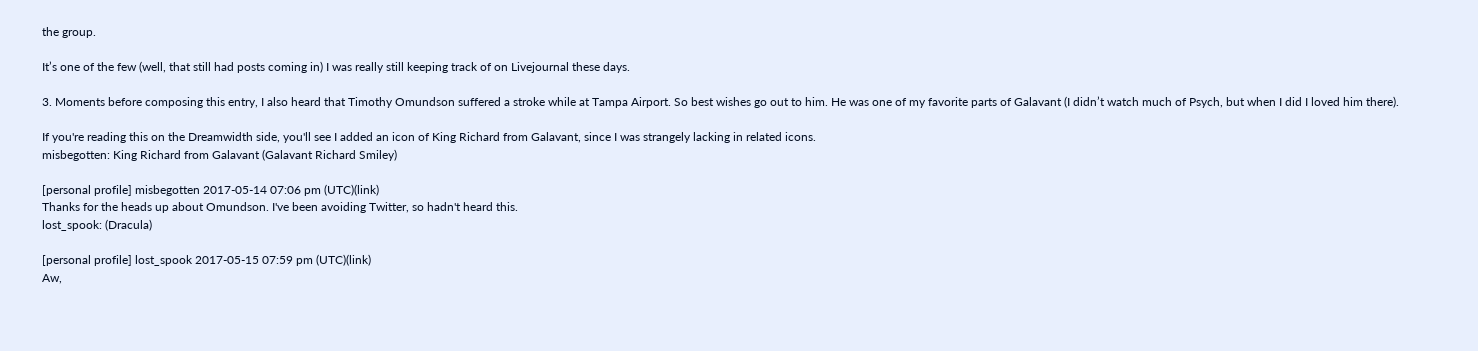the group.

It’s one of the few (well, that still had posts coming in) I was really still keeping track of on Livejournal these days.

3. Moments before composing this entry, I also heard that Timothy Omundson suffered a stroke while at Tampa Airport. So best wishes go out to him. He was one of my favorite parts of Galavant (I didn’t watch much of Psych, but when I did I loved him there).

If you're reading this on the Dreamwidth side, you'll see I added an icon of King Richard from Galavant, since I was strangely lacking in related icons.
misbegotten: King Richard from Galavant (Galavant Richard Smiley)

[personal profile] misbegotten 2017-05-14 07:06 pm (UTC)(link)
Thanks for the heads up about Omundson. I've been avoiding Twitter, so hadn't heard this.
lost_spook: (Dracula)

[personal profile] lost_spook 2017-05-15 07:59 pm (UTC)(link)
Aw,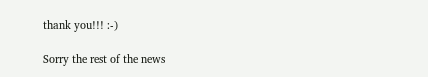thank you!!! :-)

Sorry the rest of the news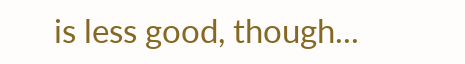is less good, though...